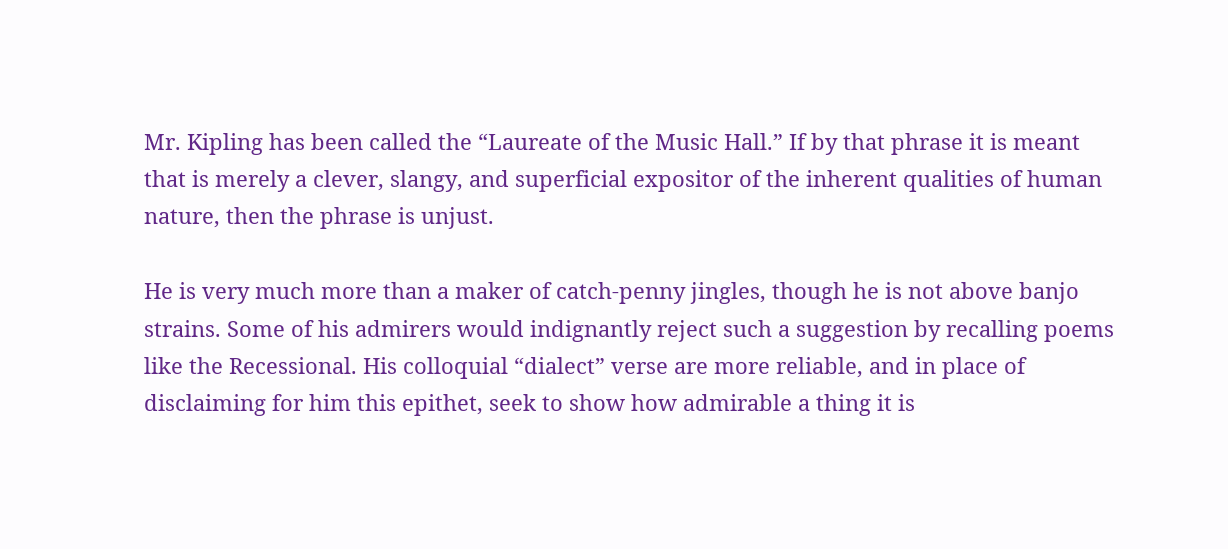Mr. Kipling has been called the “Laureate of the Music Hall.” If by that phrase it is meant that is merely a clever, slangy, and superficial expositor of the inherent qualities of human nature, then the phrase is unjust.

He is very much more than a maker of catch-penny jingles, though he is not above banjo strains. Some of his admirers would indignantly reject such a suggestion by recalling poems like the Recessional. His colloquial “dialect” verse are more reliable, and in place of disclaiming for him this epithet, seek to show how admirable a thing it is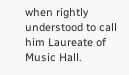when rightly understood to call him Laureate of Music Hall.